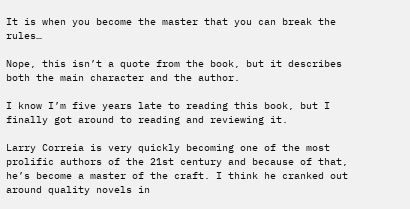It is when you become the master that you can break the rules…

Nope, this isn’t a quote from the book, but it describes both the main character and the author.

I know I’m five years late to reading this book, but I finally got around to reading and reviewing it.

Larry Correia is very quickly becoming one of the most prolific authors of the 21st century and because of that, he’s become a master of the craft. I think he cranked out around quality novels in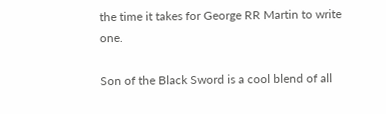the time it takes for George RR Martin to write one.

Son of the Black Sword is a cool blend of all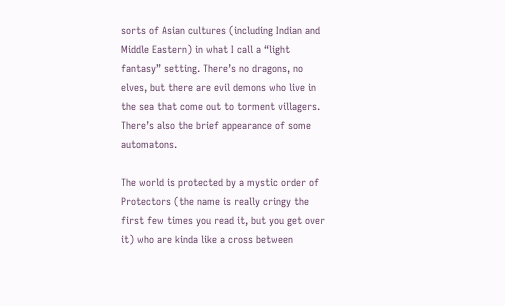sorts of Asian cultures (including Indian and Middle Eastern) in what I call a “light fantasy” setting. There’s no dragons, no elves, but there are evil demons who live in the sea that come out to torment villagers. There’s also the brief appearance of some automatons.

The world is protected by a mystic order of Protectors (the name is really cringy the first few times you read it, but you get over it) who are kinda like a cross between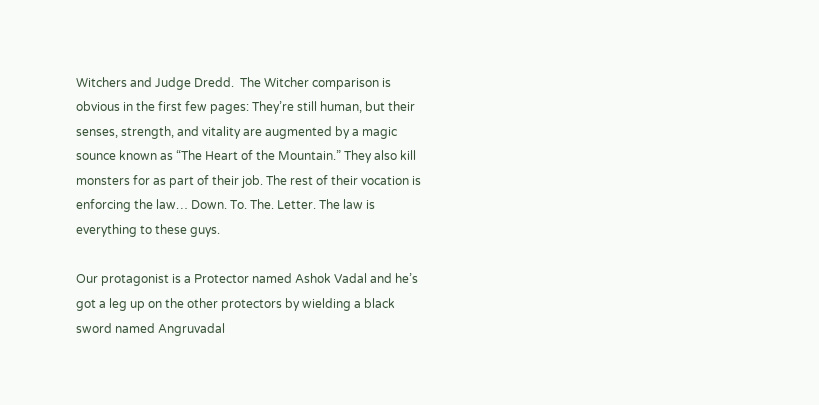Witchers and Judge Dredd.  The Witcher comparison is obvious in the first few pages: They’re still human, but their senses, strength, and vitality are augmented by a magic sounce known as “The Heart of the Mountain.” They also kill monsters for as part of their job. The rest of their vocation is enforcing the law… Down. To. The. Letter. The law is everything to these guys.

Our protagonist is a Protector named Ashok Vadal and he’s got a leg up on the other protectors by wielding a black sword named Angruvadal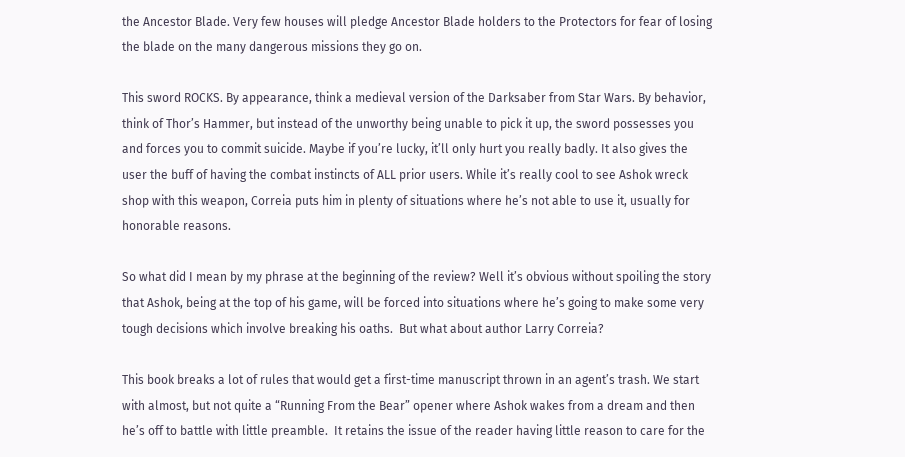the Ancestor Blade. Very few houses will pledge Ancestor Blade holders to the Protectors for fear of losing the blade on the many dangerous missions they go on.

This sword ROCKS. By appearance, think a medieval version of the Darksaber from Star Wars. By behavior, think of Thor’s Hammer, but instead of the unworthy being unable to pick it up, the sword possesses you and forces you to commit suicide. Maybe if you’re lucky, it’ll only hurt you really badly. It also gives the user the buff of having the combat instincts of ALL prior users. While it’s really cool to see Ashok wreck shop with this weapon, Correia puts him in plenty of situations where he’s not able to use it, usually for honorable reasons.

So what did I mean by my phrase at the beginning of the review? Well it’s obvious without spoiling the story that Ashok, being at the top of his game, will be forced into situations where he’s going to make some very tough decisions which involve breaking his oaths.  But what about author Larry Correia?

This book breaks a lot of rules that would get a first-time manuscript thrown in an agent’s trash. We start with almost, but not quite a “Running From the Bear” opener where Ashok wakes from a dream and then he’s off to battle with little preamble.  It retains the issue of the reader having little reason to care for the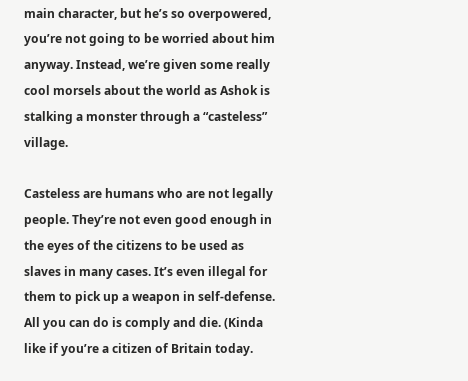main character, but he’s so overpowered, you’re not going to be worried about him anyway. Instead, we’re given some really cool morsels about the world as Ashok is stalking a monster through a “casteless” village.

Casteless are humans who are not legally people. They’re not even good enough in the eyes of the citizens to be used as slaves in many cases. It’s even illegal for them to pick up a weapon in self-defense. All you can do is comply and die. (Kinda like if you’re a citizen of Britain today.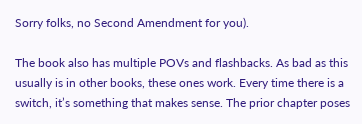Sorry folks, no Second Amendment for you).

The book also has multiple POVs and flashbacks. As bad as this usually is in other books, these ones work. Every time there is a switch, it’s something that makes sense. The prior chapter poses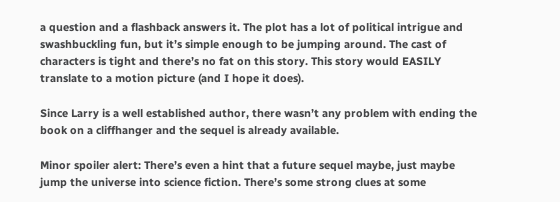a question and a flashback answers it. The plot has a lot of political intrigue and swashbuckling fun, but it’s simple enough to be jumping around. The cast of characters is tight and there’s no fat on this story. This story would EASILY translate to a motion picture (and I hope it does).

Since Larry is a well established author, there wasn’t any problem with ending the book on a cliffhanger and the sequel is already available.

Minor spoiler alert: There’s even a hint that a future sequel maybe, just maybe jump the universe into science fiction. There’s some strong clues at some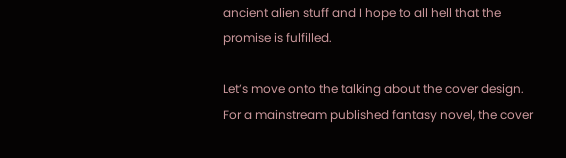ancient alien stuff and I hope to all hell that the promise is fulfilled.

Let’s move onto the talking about the cover design. For a mainstream published fantasy novel, the cover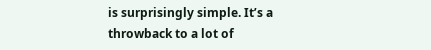is surprisingly simple. It’s a throwback to a lot of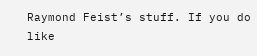Raymond Feist’s stuff. If you do like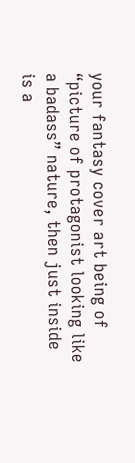your fantasy cover art being of “picture of protagonist looking like a badass” nature, then just inside is a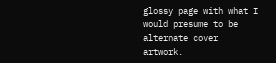glossy page with what I would presume to be alternate cover artwork.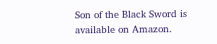Son of the Black Sword is available on Amazon.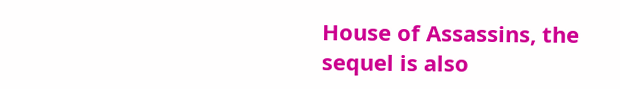House of Assassins, the sequel is also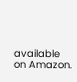available on Amazon.